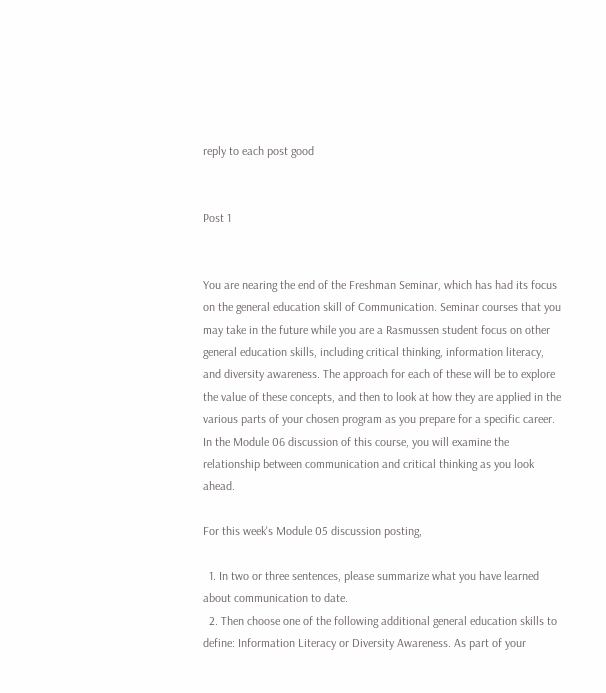reply to each post good


Post 1


You are nearing the end of the Freshman Seminar, which has had its focus on the general education skill of Communication. Seminar courses that you may take in the future while you are a Rasmussen student focus on other general education skills, including critical thinking, information literacy, and diversity awareness. The approach for each of these will be to explore the value of these concepts, and then to look at how they are applied in the various parts of your chosen program as you prepare for a specific career. In the Module 06 discussion of this course, you will examine the relationship between communication and critical thinking as you look ahead.

For this week's Module 05 discussion posting,

  1. In two or three sentences, please summarize what you have learned about communication to date.
  2. Then choose one of the following additional general education skills to define: Information Literacy or Diversity Awareness. As part of your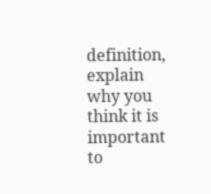definition, explain why you think it is important to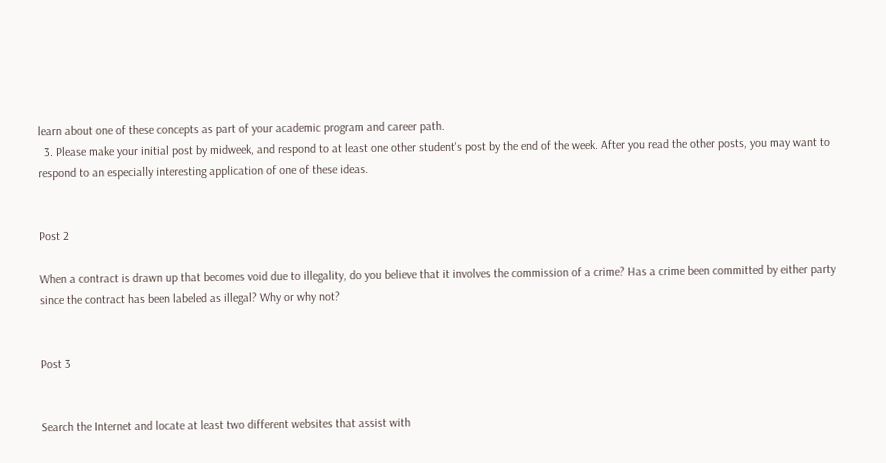learn about one of these concepts as part of your academic program and career path.
  3. Please make your initial post by midweek, and respond to at least one other student's post by the end of the week. After you read the other posts, you may want to respond to an especially interesting application of one of these ideas.


Post 2

When a contract is drawn up that becomes void due to illegality, do you believe that it involves the commission of a crime? Has a crime been committed by either party since the contract has been labeled as illegal? Why or why not?


Post 3


Search the Internet and locate at least two different websites that assist with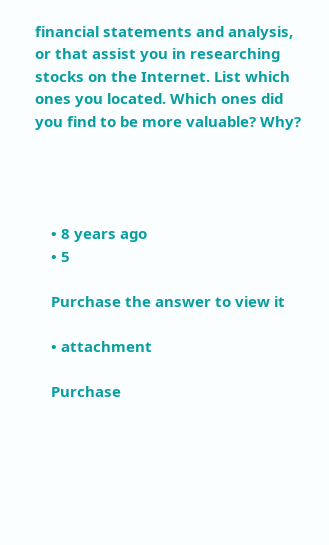financial statements and analysis, or that assist you in researching stocks on the Internet. List which ones you located. Which ones did you find to be more valuable? Why?




    • 8 years ago
    • 5

    Purchase the answer to view it

    • attachment

    Purchase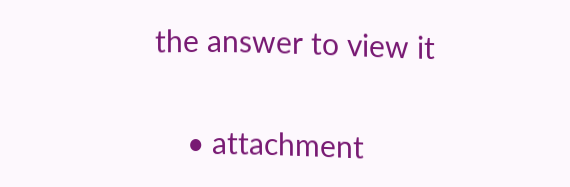the answer to view it

    • attachment